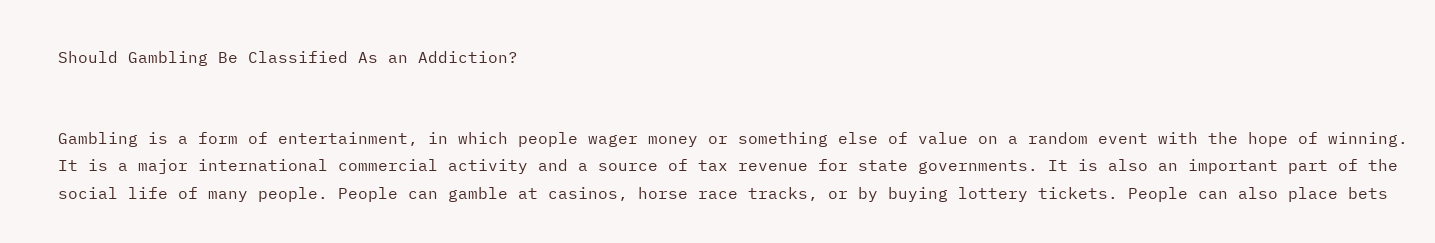Should Gambling Be Classified As an Addiction?


Gambling is a form of entertainment, in which people wager money or something else of value on a random event with the hope of winning. It is a major international commercial activity and a source of tax revenue for state governments. It is also an important part of the social life of many people. People can gamble at casinos, horse race tracks, or by buying lottery tickets. People can also place bets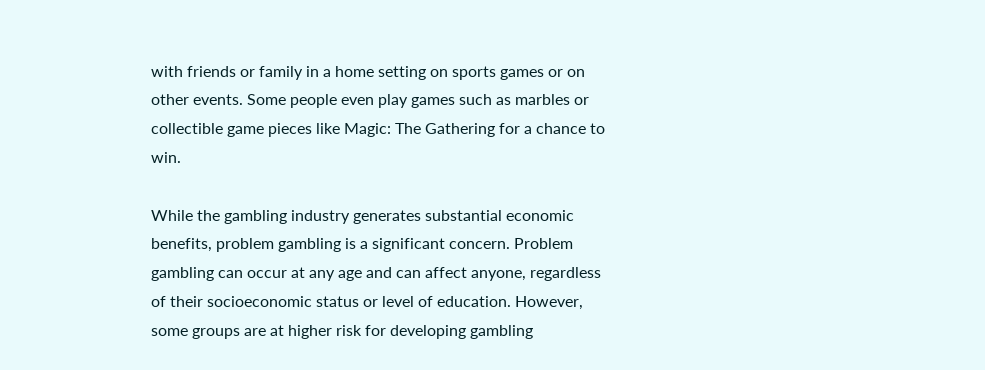with friends or family in a home setting on sports games or on other events. Some people even play games such as marbles or collectible game pieces like Magic: The Gathering for a chance to win.

While the gambling industry generates substantial economic benefits, problem gambling is a significant concern. Problem gambling can occur at any age and can affect anyone, regardless of their socioeconomic status or level of education. However, some groups are at higher risk for developing gambling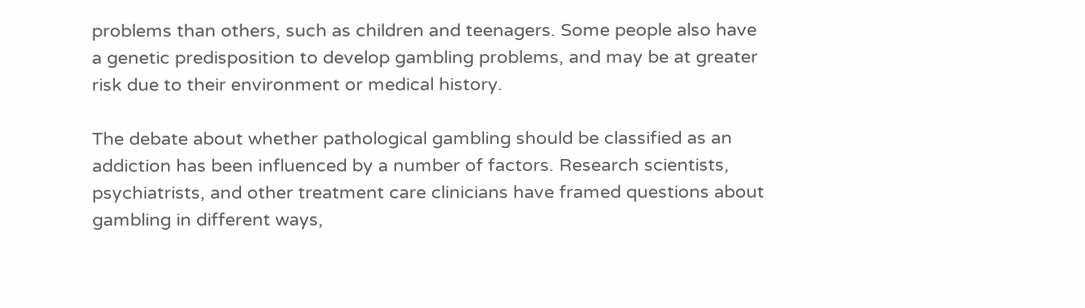problems than others, such as children and teenagers. Some people also have a genetic predisposition to develop gambling problems, and may be at greater risk due to their environment or medical history.

The debate about whether pathological gambling should be classified as an addiction has been influenced by a number of factors. Research scientists, psychiatrists, and other treatment care clinicians have framed questions about gambling in different ways,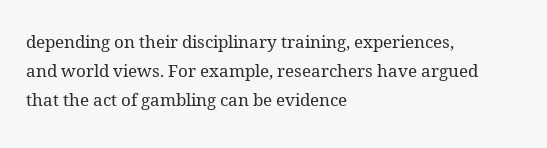depending on their disciplinary training, experiences, and world views. For example, researchers have argued that the act of gambling can be evidence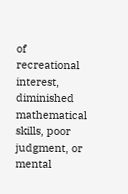of recreational interest, diminished mathematical skills, poor judgment, or mental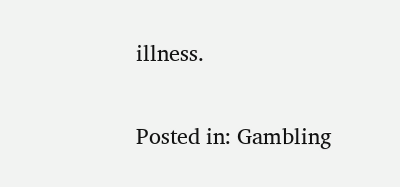illness.

Posted in: Gambling